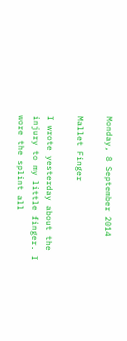Monday, 8 September 2014

Mallet Finger

I wrote yesterday about the injury to my little finger. I wore the splint all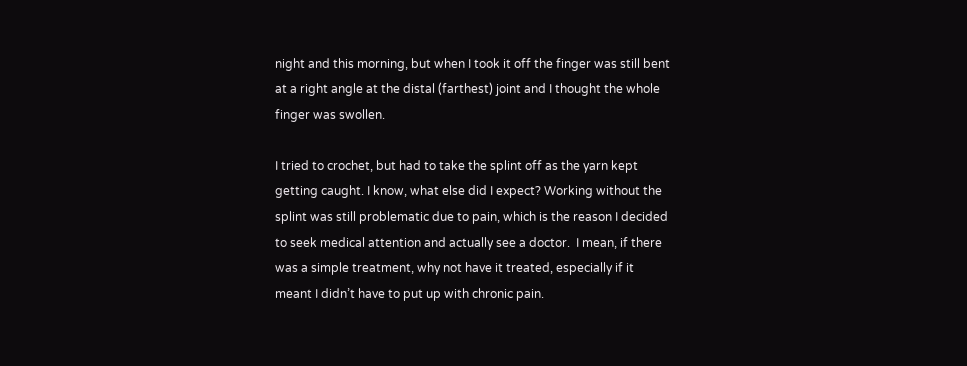night and this morning, but when I took it off the finger was still bent at a right angle at the distal (farthest) joint and I thought the whole finger was swollen.

I tried to crochet, but had to take the splint off as the yarn kept getting caught. I know, what else did I expect? Working without the splint was still problematic due to pain, which is the reason I decided to seek medical attention and actually see a doctor.  I mean, if there was a simple treatment, why not have it treated, especially if it meant I didn’t have to put up with chronic pain.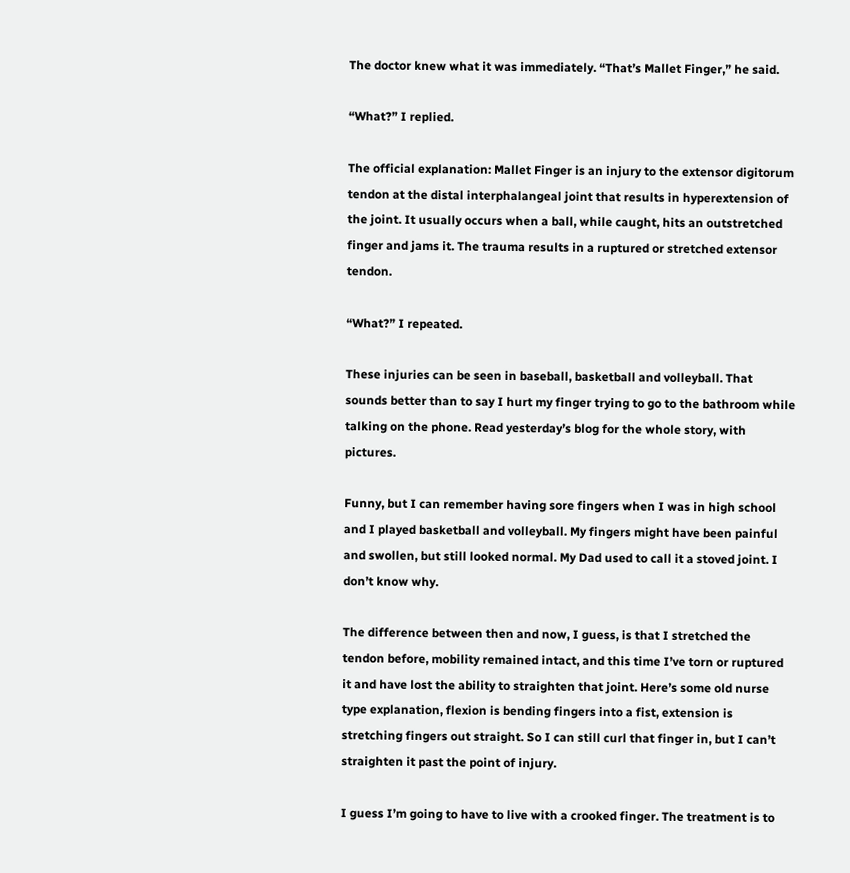The doctor knew what it was immediately. “That’s Mallet Finger,” he said.

“What?” I replied.

The official explanation: Mallet Finger is an injury to the extensor digitorum tendon at the distal interphalangeal joint that results in hyperextension of the joint. It usually occurs when a ball, while caught, hits an outstretched finger and jams it. The trauma results in a ruptured or stretched extensor tendon.

“What?” I repeated.

These injuries can be seen in baseball, basketball and volleyball. That sounds better than to say I hurt my finger trying to go to the bathroom while talking on the phone. Read yesterday’s blog for the whole story, with pictures.

Funny, but I can remember having sore fingers when I was in high school and I played basketball and volleyball. My fingers might have been painful and swollen, but still looked normal. My Dad used to call it a stoved joint. I don’t know why.

The difference between then and now, I guess, is that I stretched the tendon before, mobility remained intact, and this time I’ve torn or ruptured it and have lost the ability to straighten that joint. Here’s some old nurse type explanation, flexion is bending fingers into a fist, extension is stretching fingers out straight. So I can still curl that finger in, but I can’t straighten it past the point of injury.

I guess I’m going to have to live with a crooked finger. The treatment is to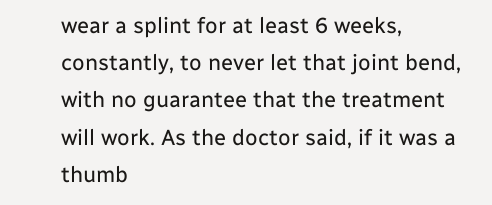wear a splint for at least 6 weeks, constantly, to never let that joint bend, with no guarantee that the treatment will work. As the doctor said, if it was a thumb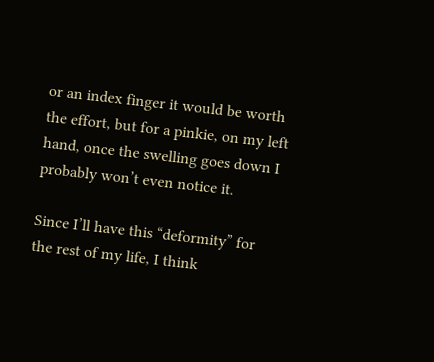or an index finger it would be worth the effort, but for a pinkie, on my left hand, once the swelling goes down I probably won’t even notice it.

Since I’ll have this “deformity” for the rest of my life, I think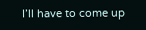I’ll have to come up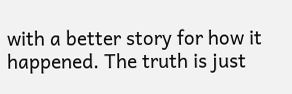with a better story for how it happened. The truth is just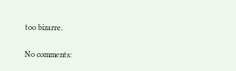too bizarre.

No comments: